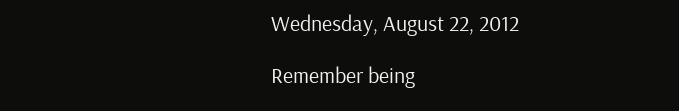Wednesday, August 22, 2012

Remember being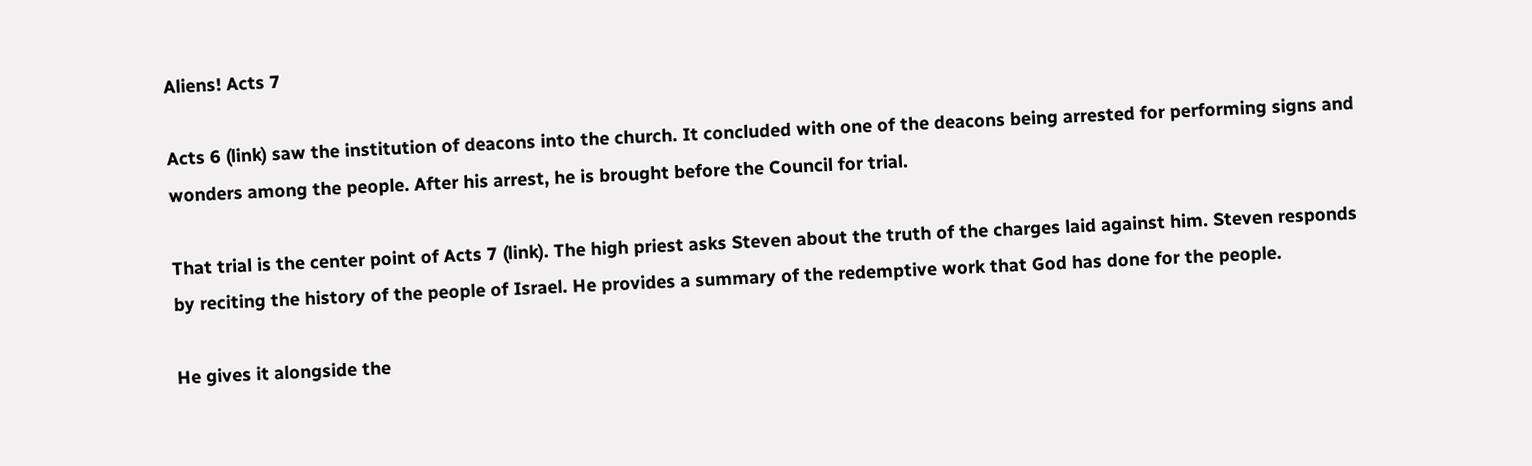Aliens! Acts 7

Acts 6 (link) saw the institution of deacons into the church. It concluded with one of the deacons being arrested for performing signs and wonders among the people. After his arrest, he is brought before the Council for trial.

That trial is the center point of Acts 7 (link). The high priest asks Steven about the truth of the charges laid against him. Steven responds by reciting the history of the people of Israel. He provides a summary of the redemptive work that God has done for the people.

He gives it alongside the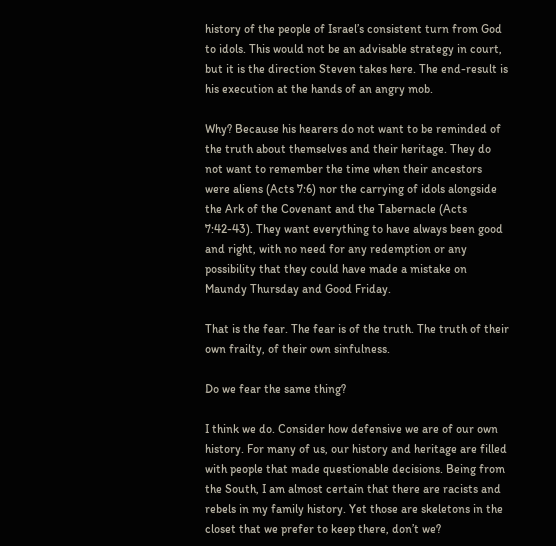history of the people of Israel’s consistent turn from God to idols. This would not be an advisable strategy in court, but it is the direction Steven takes here. The end-result is his execution at the hands of an angry mob.

Why? Because his hearers do not want to be reminded of the truth about themselves and their heritage. They do not want to remember the time when their ancestors were aliens (Acts 7:6) nor the carrying of idols alongside the Ark of the Covenant and the Tabernacle (Acts 7:42-43). They want everything to have always been good and right, with no need for any redemption or any possibility that they could have made a mistake on Maundy Thursday and Good Friday.

That is the fear. The fear is of the truth. The truth of their own frailty, of their own sinfulness.

Do we fear the same thing?

I think we do. Consider how defensive we are of our own history. For many of us, our history and heritage are filled with people that made questionable decisions. Being from the South, I am almost certain that there are racists and rebels in my family history. Yet those are skeletons in the closet that we prefer to keep there, don’t we?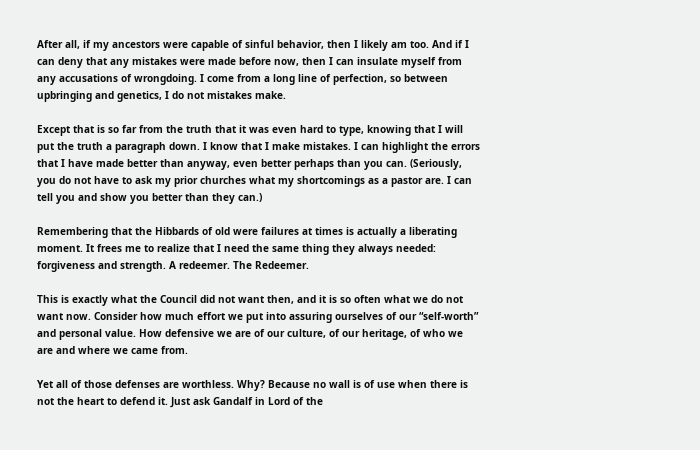After all, if my ancestors were capable of sinful behavior, then I likely am too. And if I can deny that any mistakes were made before now, then I can insulate myself from any accusations of wrongdoing. I come from a long line of perfection, so between upbringing and genetics, I do not mistakes make.

Except that is so far from the truth that it was even hard to type, knowing that I will put the truth a paragraph down. I know that I make mistakes. I can highlight the errors that I have made better than anyway, even better perhaps than you can. (Seriously, you do not have to ask my prior churches what my shortcomings as a pastor are. I can tell you and show you better than they can.)

Remembering that the Hibbards of old were failures at times is actually a liberating moment. It frees me to realize that I need the same thing they always needed: forgiveness and strength. A redeemer. The Redeemer.

This is exactly what the Council did not want then, and it is so often what we do not want now. Consider how much effort we put into assuring ourselves of our “self-worth” and personal value. How defensive we are of our culture, of our heritage, of who we are and where we came from.

Yet all of those defenses are worthless. Why? Because no wall is of use when there is not the heart to defend it. Just ask Gandalf in Lord of the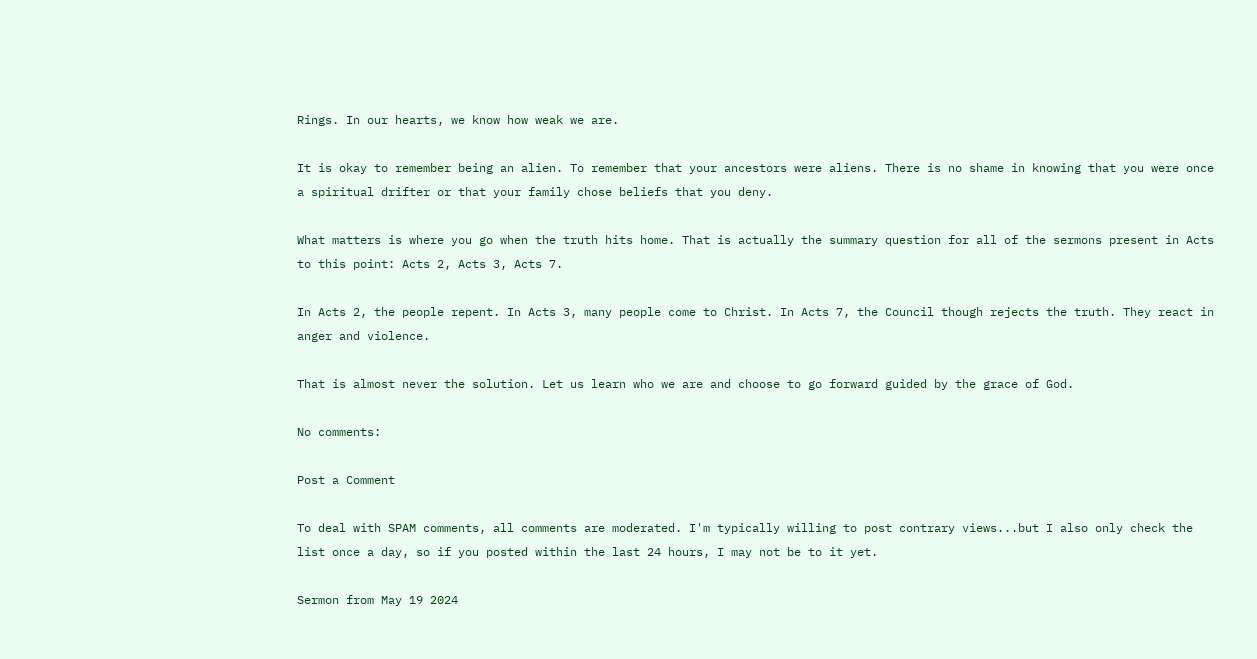Rings. In our hearts, we know how weak we are.

It is okay to remember being an alien. To remember that your ancestors were aliens. There is no shame in knowing that you were once a spiritual drifter or that your family chose beliefs that you deny.

What matters is where you go when the truth hits home. That is actually the summary question for all of the sermons present in Acts to this point: Acts 2, Acts 3, Acts 7.

In Acts 2, the people repent. In Acts 3, many people come to Christ. In Acts 7, the Council though rejects the truth. They react in anger and violence.

That is almost never the solution. Let us learn who we are and choose to go forward guided by the grace of God.

No comments:

Post a Comment

To deal with SPAM comments, all comments are moderated. I'm typically willing to post contrary views...but I also only check the list once a day, so if you posted within the last 24 hours, I may not be to it yet.

Sermon from May 19 2024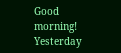Good morning! Yesterday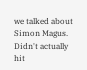we talked about Simon Magus. Didn't actually hit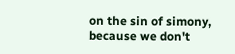on the sin of simony, because we don't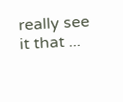really see it that ...